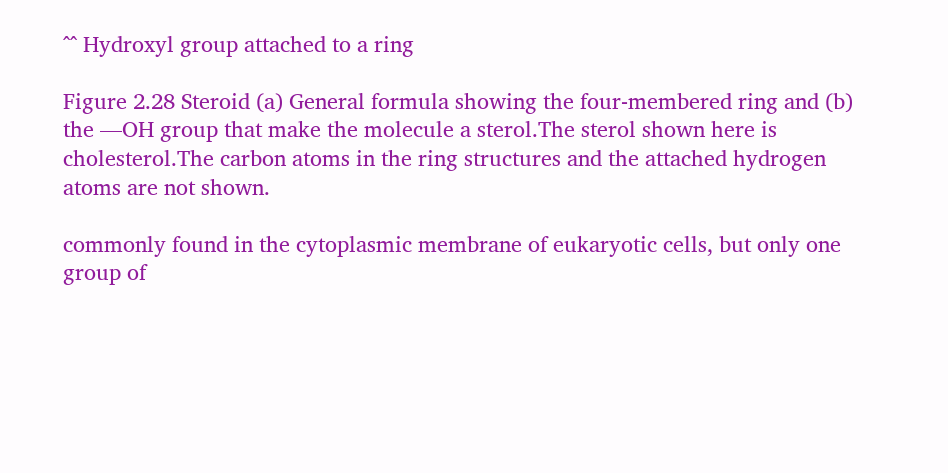^^ Hydroxyl group attached to a ring

Figure 2.28 Steroid (a) General formula showing the four-membered ring and (b) the —OH group that make the molecule a sterol.The sterol shown here is cholesterol.The carbon atoms in the ring structures and the attached hydrogen atoms are not shown.

commonly found in the cytoplasmic membrane of eukaryotic cells, but only one group of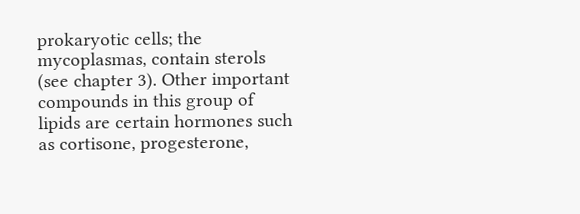prokaryotic cells; the mycoplasmas, contain sterols (see chapter 3). Other important compounds in this group of lipids are certain hormones such as cortisone, progesterone,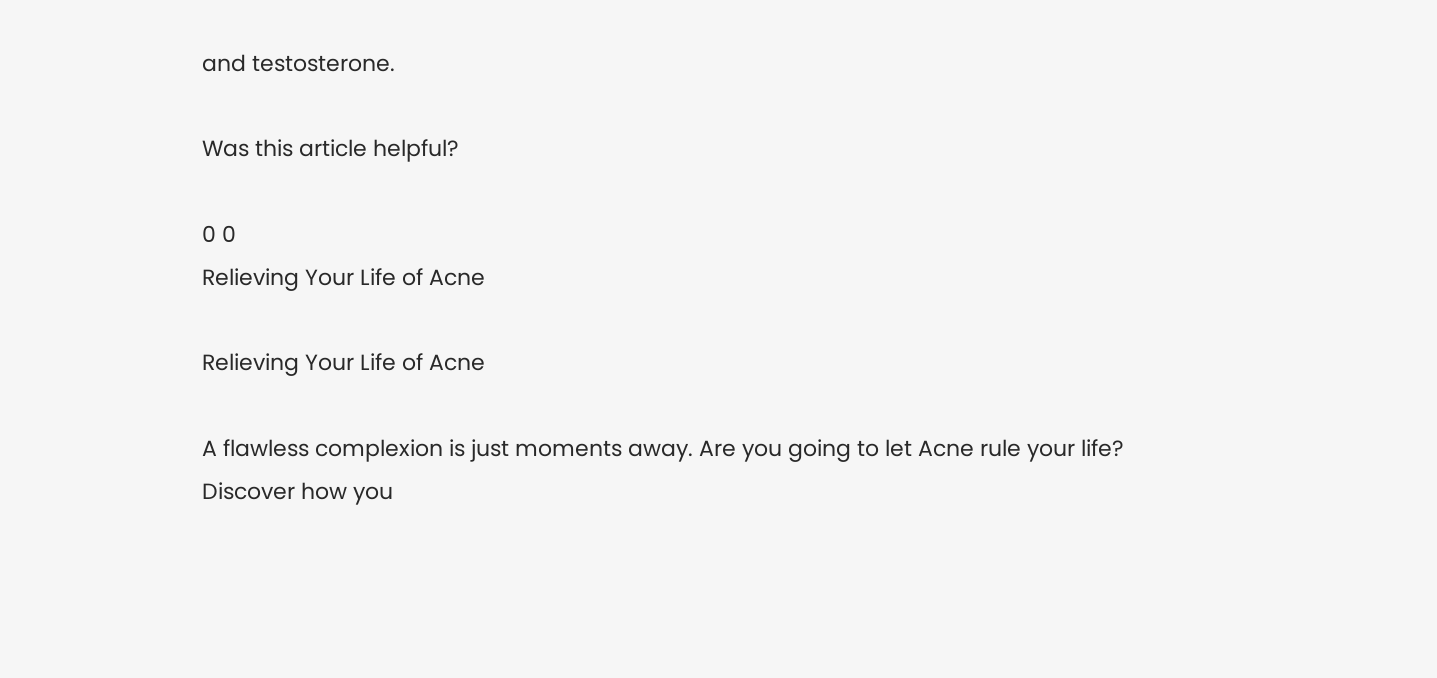and testosterone.

Was this article helpful?

0 0
Relieving Your Life of Acne

Relieving Your Life of Acne

A flawless complexion is just moments away. Are you going to let Acne rule your life? Discover how you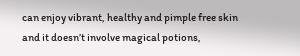can enjoy vibrant, healthy and pimple free skin and it doesn’t involve magical potions,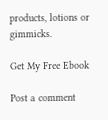products, lotions or gimmicks.

Get My Free Ebook

Post a comment